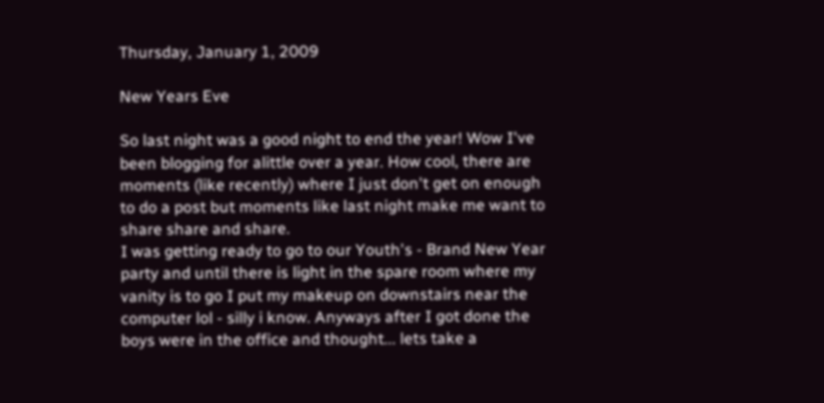Thursday, January 1, 2009

New Years Eve

So last night was a good night to end the year! Wow I've been blogging for alittle over a year. How cool, there are moments (like recently) where I just don't get on enough to do a post but moments like last night make me want to share share and share.
I was getting ready to go to our Youth's - Brand New Year party and until there is light in the spare room where my vanity is to go I put my makeup on downstairs near the computer lol - silly i know. Anyways after I got done the boys were in the office and thought... lets take a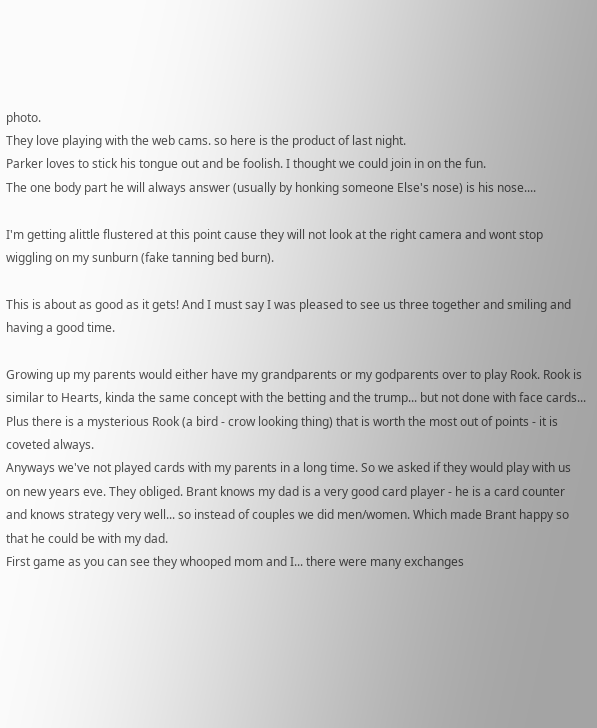photo.
They love playing with the web cams. so here is the product of last night.
Parker loves to stick his tongue out and be foolish. I thought we could join in on the fun.
The one body part he will always answer (usually by honking someone Else's nose) is his nose....

I'm getting alittle flustered at this point cause they will not look at the right camera and wont stop wiggling on my sunburn (fake tanning bed burn).

This is about as good as it gets! And I must say I was pleased to see us three together and smiling and having a good time.

Growing up my parents would either have my grandparents or my godparents over to play Rook. Rook is similar to Hearts, kinda the same concept with the betting and the trump... but not done with face cards... Plus there is a mysterious Rook (a bird - crow looking thing) that is worth the most out of points - it is coveted always.
Anyways we've not played cards with my parents in a long time. So we asked if they would play with us on new years eve. They obliged. Brant knows my dad is a very good card player - he is a card counter and knows strategy very well... so instead of couples we did men/women. Which made Brant happy so that he could be with my dad.
First game as you can see they whooped mom and I... there were many exchanges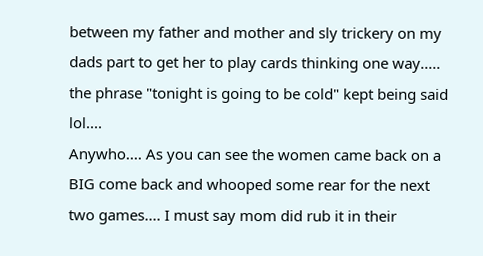between my father and mother and sly trickery on my dads part to get her to play cards thinking one way..... the phrase "tonight is going to be cold" kept being said lol....
Anywho.... As you can see the women came back on a BIG come back and whooped some rear for the next two games.... I must say mom did rub it in their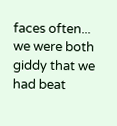faces often... we were both giddy that we had beat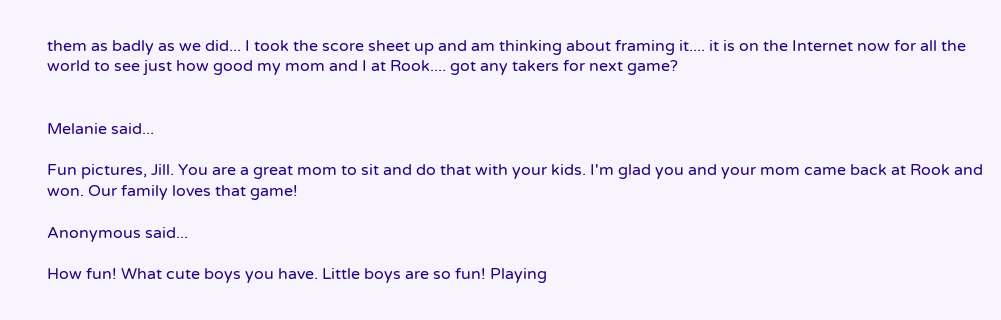them as badly as we did... I took the score sheet up and am thinking about framing it.... it is on the Internet now for all the world to see just how good my mom and I at Rook.... got any takers for next game?


Melanie said...

Fun pictures, Jill. You are a great mom to sit and do that with your kids. I'm glad you and your mom came back at Rook and won. Our family loves that game!

Anonymous said...

How fun! What cute boys you have. Little boys are so fun! Playing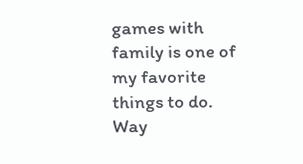games with family is one of my favorite things to do. Way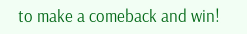to make a comeback and win!